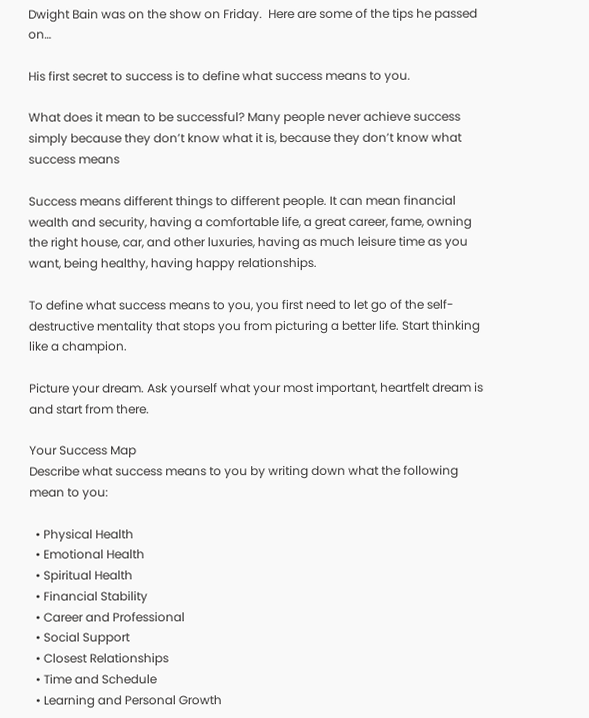Dwight Bain was on the show on Friday.  Here are some of the tips he passed on…

His first secret to success is to define what success means to you.

What does it mean to be successful? Many people never achieve success simply because they don’t know what it is, because they don’t know what success means

Success means different things to different people. It can mean financial wealth and security, having a comfortable life, a great career, fame, owning the right house, car, and other luxuries, having as much leisure time as you want, being healthy, having happy relationships.

To define what success means to you, you first need to let go of the self-destructive mentality that stops you from picturing a better life. Start thinking like a champion.

Picture your dream. Ask yourself what your most important, heartfelt dream is and start from there.

Your Success Map
Describe what success means to you by writing down what the following mean to you:

  • Physical Health
  • Emotional Health
  • Spiritual Health
  • Financial Stability
  • Career and Professional
  • Social Support
  • Closest Relationships
  • Time and Schedule
  • Learning and Personal Growth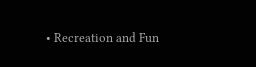• Recreation and Fun